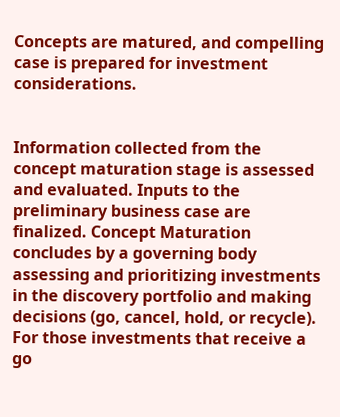Concepts are matured, and compelling case is prepared for investment considerations.


Information collected from the concept maturation stage is assessed and evaluated. Inputs to the preliminary business case are finalized. Concept Maturation concludes by a governing body assessing and prioritizing investments in the discovery portfolio and making decisions (go, cancel, hold, or recycle).  For those investments that receive a go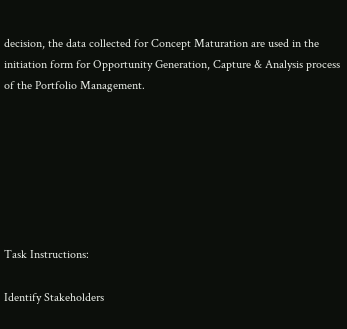decision, the data collected for Concept Maturation are used in the initiation form for Opportunity Generation, Capture & Analysis process of the Portfolio Management.







Task Instructions:

Identify Stakeholders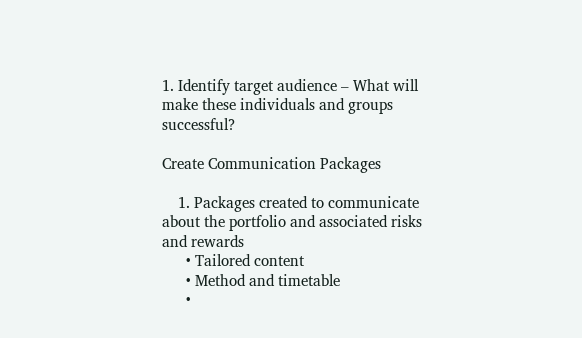1. Identify target audience – What will make these individuals and groups successful?

Create Communication Packages

    1. Packages created to communicate about the portfolio and associated risks and rewards
      • Tailored content
      • Method and timetable
      •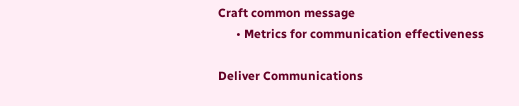Craft common message
      • Metrics for communication effectiveness

Deliver Communications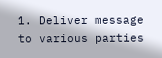1. Deliver message to various parties